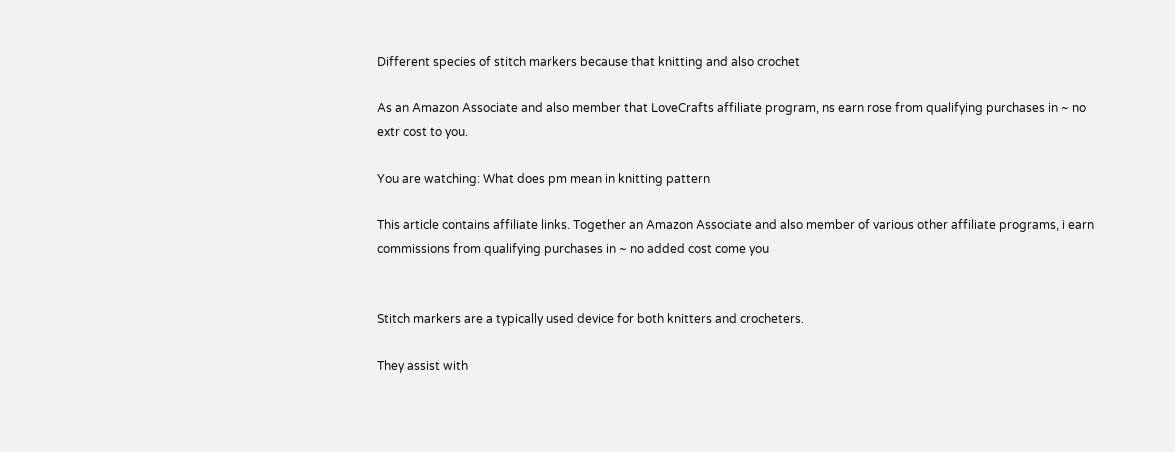Different species of stitch markers because that knitting and also crochet

As an Amazon Associate and also member that LoveCrafts affiliate program, ns earn rose from qualifying purchases in ~ no extr cost to you.

You are watching: What does pm mean in knitting pattern

This article contains affiliate links. Together an Amazon Associate and also member of various other affiliate programs, i earn commissions from qualifying purchases in ~ no added cost come you


Stitch markers are a typically used device for both knitters and crocheters.

They assist with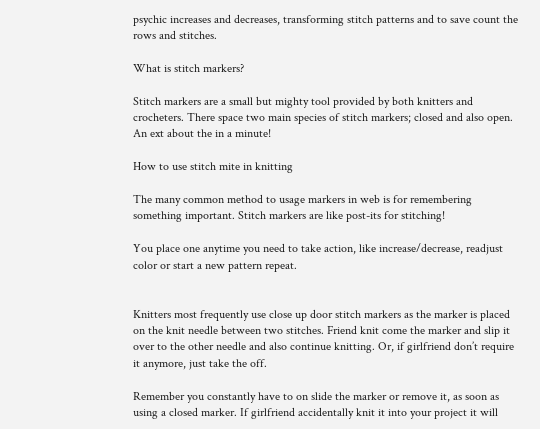psychic increases and decreases, transforming stitch patterns and to save count the rows and stitches.

What is stitch markers?

Stitch markers are a small but mighty tool provided by both knitters and crocheters. There space two main species of stitch markers; closed and also open. An ext about the in a minute!

How to use stitch mite in knitting

The many common method to usage markers in web is for remembering something important. Stitch markers are like post-its for stitching!

You place one anytime you need to take action, like increase/decrease, readjust color or start a new pattern repeat.


Knitters most frequently use close up door stitch markers as the marker is placed on the knit needle between two stitches. Friend knit come the marker and slip it over to the other needle and also continue knitting. Or, if girlfriend don’t require it anymore, just take the off.

Remember you constantly have to on slide the marker or remove it, as soon as using a closed marker. If girlfriend accidentally knit it into your project it will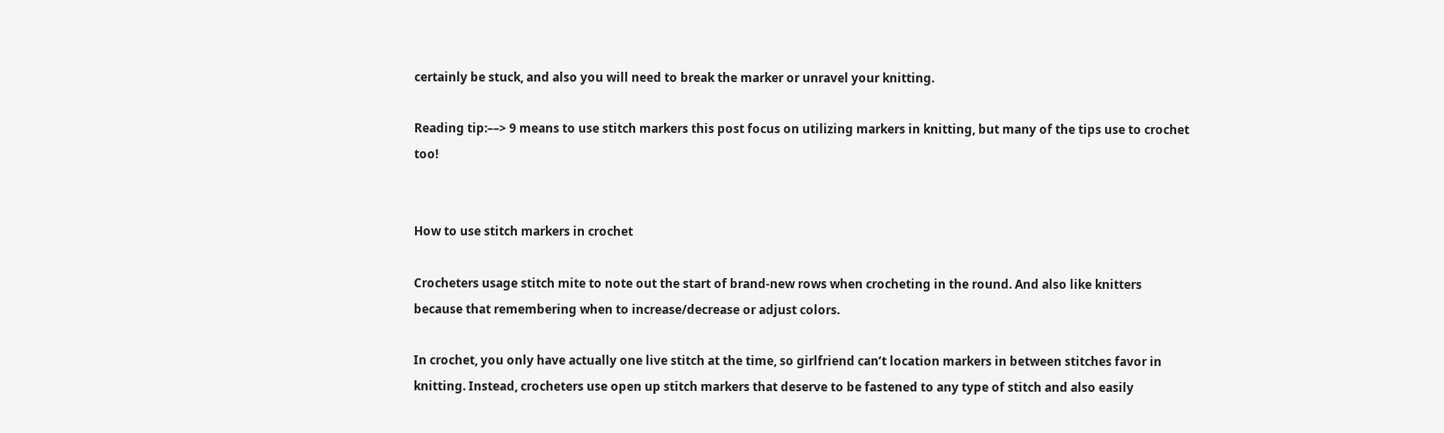certainly be stuck, and also you will need to break the marker or unravel your knitting.

Reading tip:––> 9 means to use stitch markers this post focus on utilizing markers in knitting, but many of the tips use to crochet too!


How to use stitch markers in crochet

Crocheters usage stitch mite to note out the start of brand-new rows when crocheting in the round. And also like knitters because that remembering when to increase/decrease or adjust colors.

In crochet, you only have actually one live stitch at the time, so girlfriend can’t location markers in between stitches favor in knitting. Instead, crocheters use open up stitch markers that deserve to be fastened to any type of stitch and also easily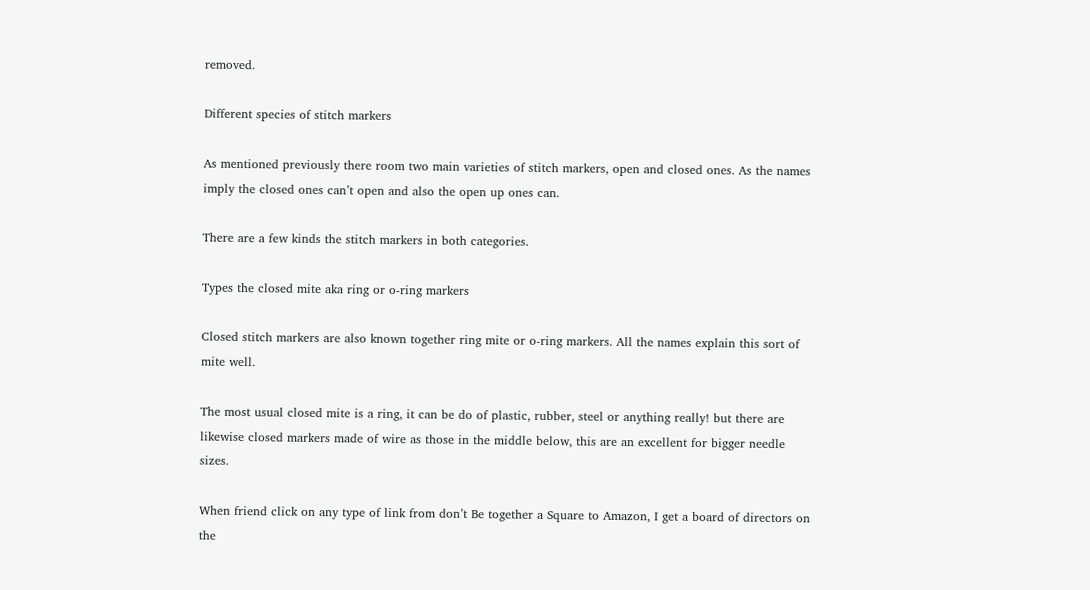removed.

Different species of stitch markers

As mentioned previously there room two main varieties of stitch markers, open and closed ones. As the names imply the closed ones can’t open and also the open up ones can.

There are a few kinds the stitch markers in both categories.

Types the closed mite aka ring or o-ring markers

Closed stitch markers are also known together ring mite or o-ring markers. All the names explain this sort of mite well.

The most usual closed mite is a ring, it can be do of plastic, rubber, steel or anything really! but there are likewise closed markers made of wire as those in the middle below, this are an excellent for bigger needle sizes.

When friend click on any type of link from don’t Be together a Square to Amazon, I get a board of directors on the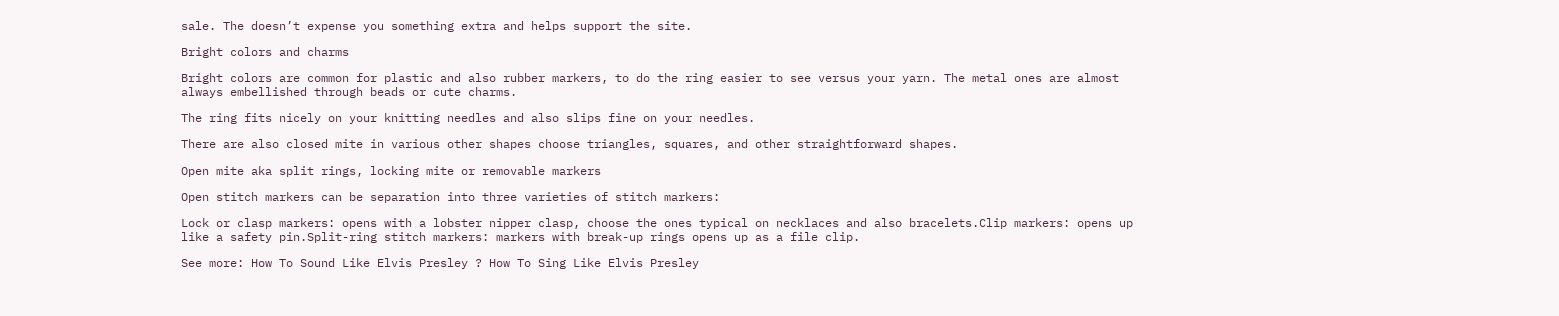sale. The doesn’t expense you something extra and helps support the site.

Bright colors and charms

Bright colors are common for plastic and also rubber markers, to do the ring easier to see versus your yarn. The metal ones are almost always embellished through beads or cute charms.

The ring fits nicely on your knitting needles and also slips fine on your needles.

There are also closed mite in various other shapes choose triangles, squares, and other straightforward shapes.

Open mite aka split rings, locking mite or removable markers

Open stitch markers can be separation into three varieties of stitch markers:

Lock or clasp markers: opens with a lobster nipper clasp, choose the ones typical on necklaces and also bracelets.Clip markers: opens up like a safety pin.Split-ring stitch markers: markers with break-up rings opens up as a file clip.

See more: How To Sound Like Elvis Presley ? How To Sing Like Elvis Presley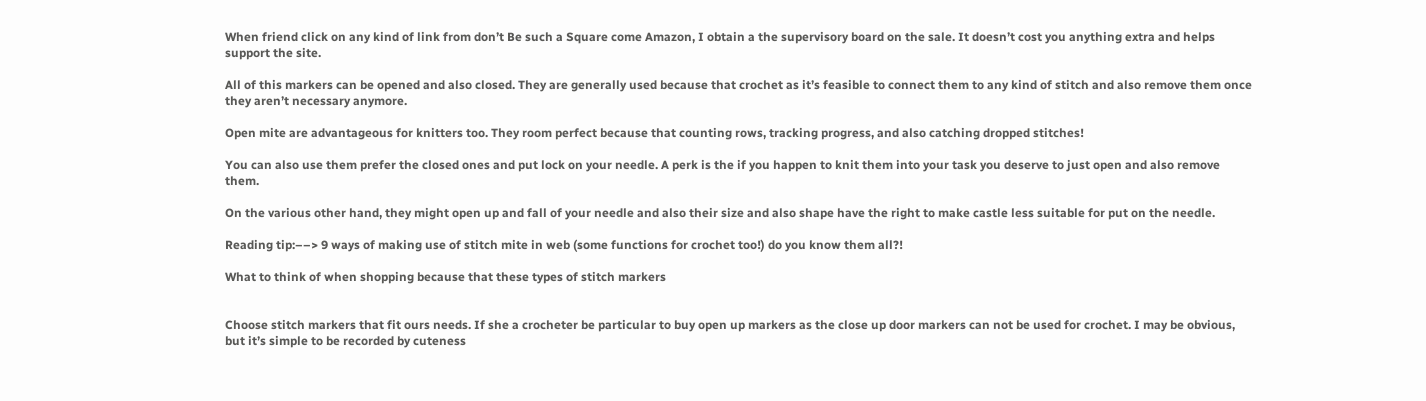When friend click on any kind of link from don’t Be such a Square come Amazon, I obtain a the supervisory board on the sale. It doesn’t cost you anything extra and helps support the site.

All of this markers can be opened and also closed. They are generally used because that crochet as it’s feasible to connect them to any kind of stitch and also remove them once they aren’t necessary anymore.

Open mite are advantageous for knitters too. They room perfect because that counting rows, tracking progress, and also catching dropped stitches!

You can also use them prefer the closed ones and put lock on your needle. A perk is the if you happen to knit them into your task you deserve to just open and also remove them.

On the various other hand, they might open up and fall of your needle and also their size and also shape have the right to make castle less suitable for put on the needle.

Reading tip:––> 9 ways of making use of stitch mite in web (some functions for crochet too!) do you know them all?!

What to think of when shopping because that these types of stitch markers


Choose stitch markers that fit ours needs. If she a crocheter be particular to buy open up markers as the close up door markers can not be used for crochet. I may be obvious, but it’s simple to be recorded by cuteness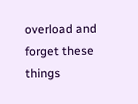overload and forget these things